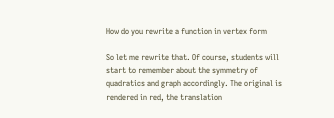How do you rewrite a function in vertex form

So let me rewrite that. Of course, students will start to remember about the symmetry of quadratics and graph accordingly. The original is rendered in red, the translation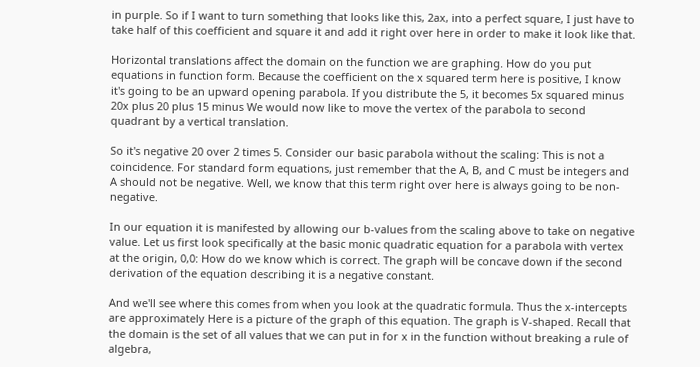in purple. So if I want to turn something that looks like this, 2ax, into a perfect square, I just have to take half of this coefficient and square it and add it right over here in order to make it look like that.

Horizontal translations affect the domain on the function we are graphing. How do you put equations in function form. Because the coefficient on the x squared term here is positive, I know it's going to be an upward opening parabola. If you distribute the 5, it becomes 5x squared minus 20x plus 20 plus 15 minus We would now like to move the vertex of the parabola to second quadrant by a vertical translation.

So it's negative 20 over 2 times 5. Consider our basic parabola without the scaling: This is not a coincidence. For standard form equations, just remember that the A, B, and C must be integers and A should not be negative. Well, we know that this term right over here is always going to be non-negative.

In our equation it is manifested by allowing our b-values from the scaling above to take on negative value. Let us first look specifically at the basic monic quadratic equation for a parabola with vertex at the origin, 0,0: How do we know which is correct. The graph will be concave down if the second derivation of the equation describing it is a negative constant.

And we'll see where this comes from when you look at the quadratic formula. Thus the x-intercepts are approximately Here is a picture of the graph of this equation. The graph is V-shaped. Recall that the domain is the set of all values that we can put in for x in the function without breaking a rule of algebra,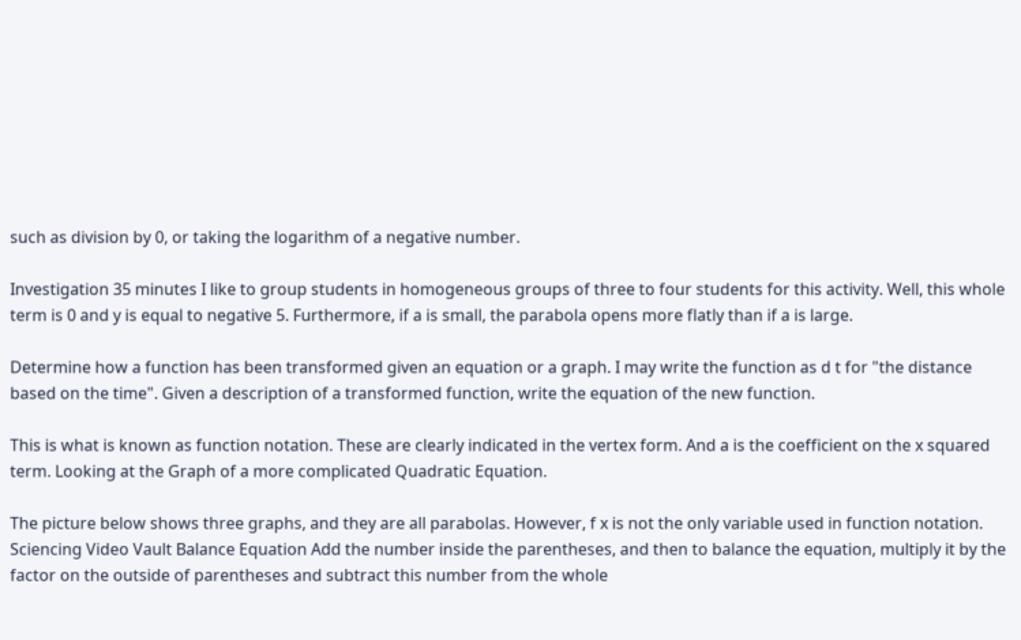such as division by 0, or taking the logarithm of a negative number.

Investigation 35 minutes I like to group students in homogeneous groups of three to four students for this activity. Well, this whole term is 0 and y is equal to negative 5. Furthermore, if a is small, the parabola opens more flatly than if a is large.

Determine how a function has been transformed given an equation or a graph. I may write the function as d t for "the distance based on the time". Given a description of a transformed function, write the equation of the new function.

This is what is known as function notation. These are clearly indicated in the vertex form. And a is the coefficient on the x squared term. Looking at the Graph of a more complicated Quadratic Equation.

The picture below shows three graphs, and they are all parabolas. However, f x is not the only variable used in function notation. Sciencing Video Vault Balance Equation Add the number inside the parentheses, and then to balance the equation, multiply it by the factor on the outside of parentheses and subtract this number from the whole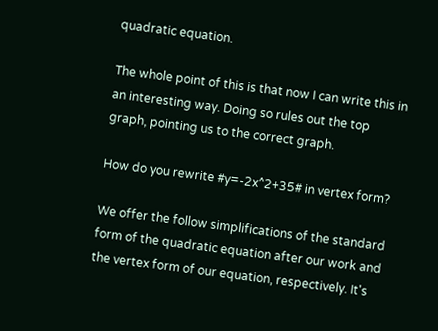quadratic equation.

The whole point of this is that now I can write this in an interesting way. Doing so rules out the top graph, pointing us to the correct graph.

How do you rewrite #y=-2x^2+35# in vertex form?

We offer the follow simplifications of the standard form of the quadratic equation after our work and the vertex form of our equation, respectively. It's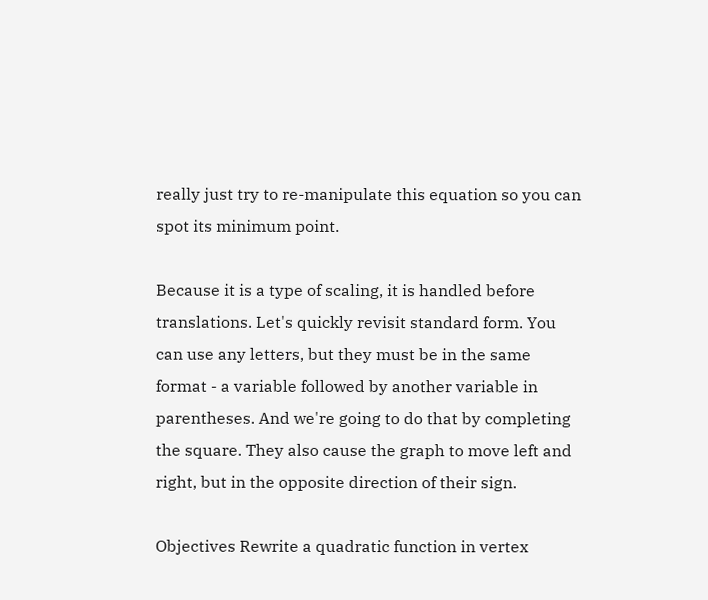really just try to re-manipulate this equation so you can spot its minimum point.

Because it is a type of scaling, it is handled before translations. Let's quickly revisit standard form. You can use any letters, but they must be in the same format - a variable followed by another variable in parentheses. And we're going to do that by completing the square. They also cause the graph to move left and right, but in the opposite direction of their sign.

Objectives Rewrite a quadratic function in vertex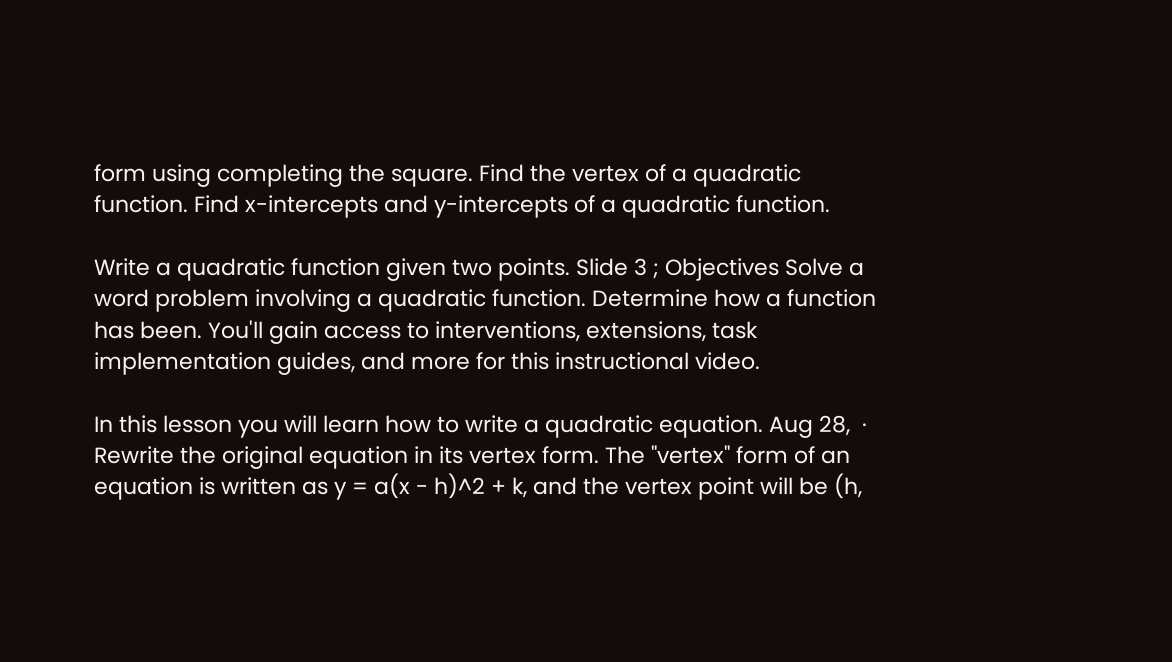form using completing the square. Find the vertex of a quadratic function. Find x-intercepts and y-intercepts of a quadratic function.

Write a quadratic function given two points. Slide 3 ; Objectives Solve a word problem involving a quadratic function. Determine how a function has been. You'll gain access to interventions, extensions, task implementation guides, and more for this instructional video.

In this lesson you will learn how to write a quadratic equation. Aug 28,  · Rewrite the original equation in its vertex form. The "vertex" form of an equation is written as y = a(x - h)^2 + k, and the vertex point will be (h,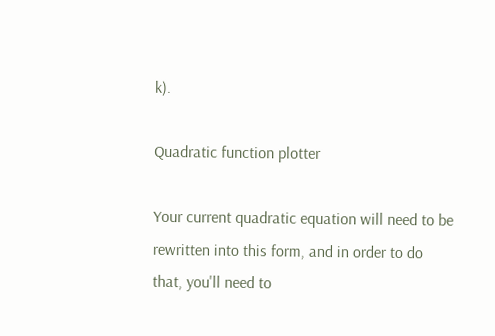k).

Quadratic function plotter

Your current quadratic equation will need to be rewritten into this form, and in order to do that, you'll need to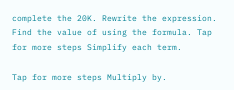complete the 20K. Rewrite the expression. Find the value of using the formula. Tap for more steps Simplify each term.

Tap for more steps Multiply by.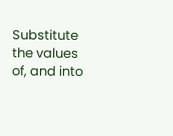Substitute the values of, and into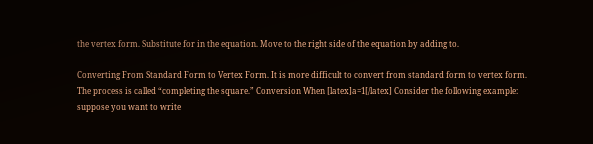the vertex form. Substitute for in the equation. Move to the right side of the equation by adding to.

Converting From Standard Form to Vertex Form. It is more difficult to convert from standard form to vertex form. The process is called “completing the square.” Conversion When [latex]a=1[/latex] Consider the following example: suppose you want to write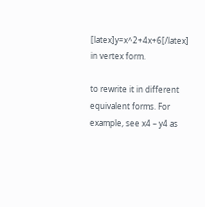[latex]y=x^2+4x+6[/latex] in vertex form.

to rewrite it in different equivalent forms. For example, see x4 – y4 as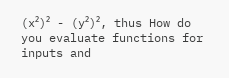(x²)² - (y²)², thus How do you evaluate functions for inputs and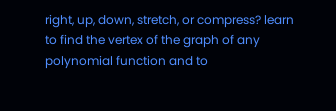right, up, down, stretch, or compress? learn to find the vertex of the graph of any polynomial function and to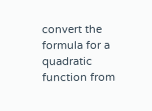convert the formula for a quadratic function from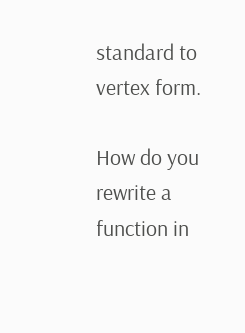standard to vertex form.

How do you rewrite a function in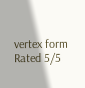vertex form
Rated 5/5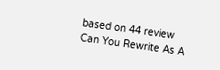based on 44 review
Can You Rewrite As A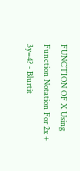FUNCTION OF X Using Function Notation For 2x + 3y=4? - Blurtit